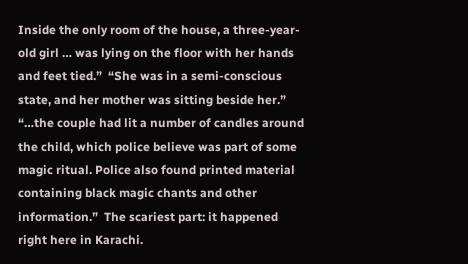Inside the only room of the house, a three-year-old girl … was lying on the floor with her hands and feet tied.”  “She was in a semi-conscious state, and her mother was sitting beside her.” “…the couple had lit a number of candles around the child, which police believe was part of some magic ritual. Police also found printed material containing black magic chants and other information.”  The scariest part: it happened right here in Karachi.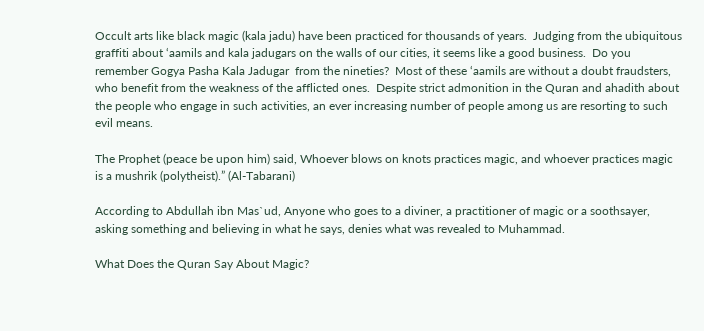Occult arts like black magic (kala jadu) have been practiced for thousands of years.  Judging from the ubiquitous graffiti about ‘aamils and kala jadugars on the walls of our cities, it seems like a good business.  Do you remember Gogya Pasha Kala Jadugar  from the nineties?  Most of these ‘aamils are without a doubt fraudsters, who benefit from the weakness of the afflicted ones.  Despite strict admonition in the Quran and ahadith about the people who engage in such activities, an ever increasing number of people among us are resorting to such evil means.

The Prophet (peace be upon him) said, Whoever blows on knots practices magic, and whoever practices magic is a mushrik (polytheist).” (Al-Tabarani)

According to Abdullah ibn Mas`ud, Anyone who goes to a diviner, a practitioner of magic or a soothsayer, asking something and believing in what he says, denies what was revealed to Muhammad.

What Does the Quran Say About Magic?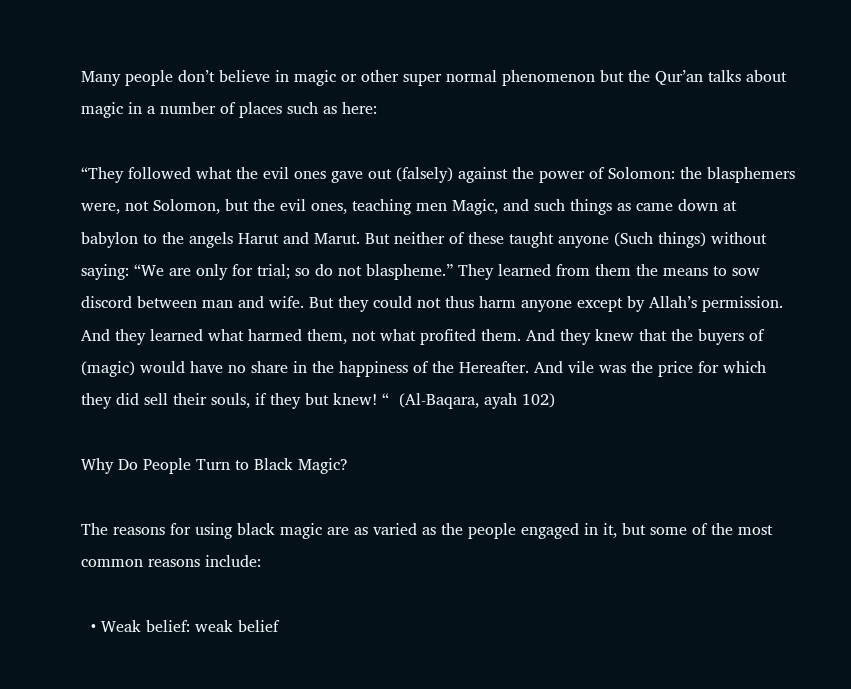Many people don’t believe in magic or other super normal phenomenon but the Qur’an talks about magic in a number of places such as here:

“They followed what the evil ones gave out (falsely) against the power of Solomon: the blasphemers were, not Solomon, but the evil ones, teaching men Magic, and such things as came down at babylon to the angels Harut and Marut. But neither of these taught anyone (Such things) without saying: “We are only for trial; so do not blaspheme.” They learned from them the means to sow discord between man and wife. But they could not thus harm anyone except by Allah’s permission. And they learned what harmed them, not what profited them. And they knew that the buyers of (magic) would have no share in the happiness of the Hereafter. And vile was the price for which they did sell their souls, if they but knew! “  (Al-Baqara, ayah 102)

Why Do People Turn to Black Magic?

The reasons for using black magic are as varied as the people engaged in it, but some of the most common reasons include:

  • Weak belief: weak belief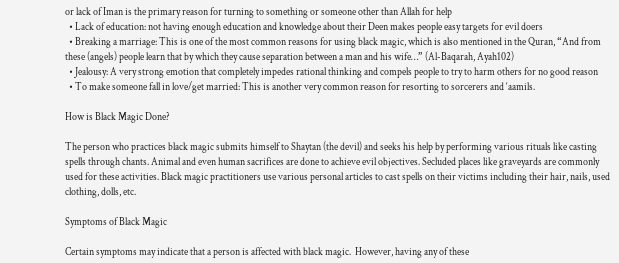or lack of Iman is the primary reason for turning to something or someone other than Allah for help
  • Lack of education: not having enough education and knowledge about their Deen makes people easy targets for evil doers
  • Breaking a marriage: This is one of the most common reasons for using black magic, which is also mentioned in the Quran, “And from these (angels) people learn that by which they cause separation between a man and his wife…” (Al-Baqarah, Ayah102)
  • Jealousy: A very strong emotion that completely impedes rational thinking and compels people to try to harm others for no good reason
  • To make someone fall in love/get married: This is another very common reason for resorting to sorcerers and ‘aamils.

How is Black Magic Done?

The person who practices black magic submits himself to Shaytan (the devil) and seeks his help by performing various rituals like casting spells through chants. Animal and even human sacrifices are done to achieve evil objectives. Secluded places like graveyards are commonly used for these activities. Black magic practitioners use various personal articles to cast spells on their victims including their hair, nails, used clothing, dolls, etc.

Symptoms of Black Magic

Certain symptoms may indicate that a person is affected with black magic.  However, having any of these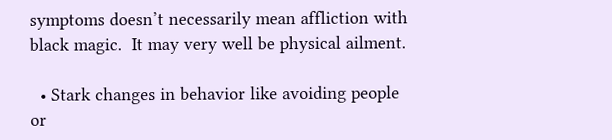symptoms doesn’t necessarily mean affliction with black magic.  It may very well be physical ailment.

  • Stark changes in behavior like avoiding people or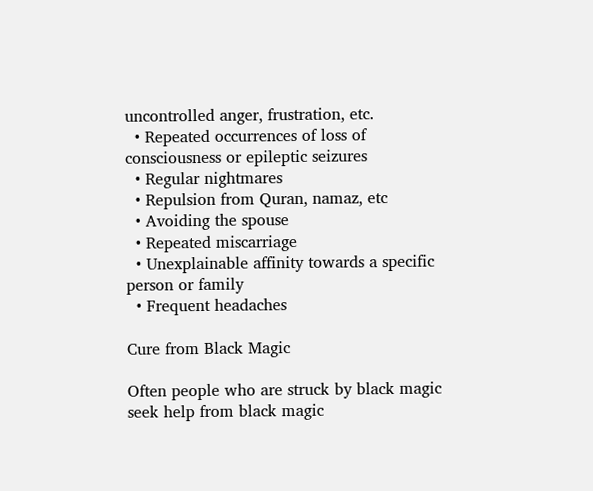uncontrolled anger, frustration, etc.
  • Repeated occurrences of loss of consciousness or epileptic seizures
  • Regular nightmares
  • Repulsion from Quran, namaz, etc
  • Avoiding the spouse
  • Repeated miscarriage
  • Unexplainable affinity towards a specific person or family
  • Frequent headaches

Cure from Black Magic

Often people who are struck by black magic seek help from black magic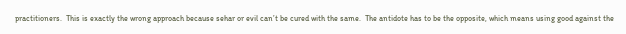practitioners.  This is exactly the wrong approach because sehar or evil can’t be cured with the same.  The antidote has to be the opposite, which means using good against the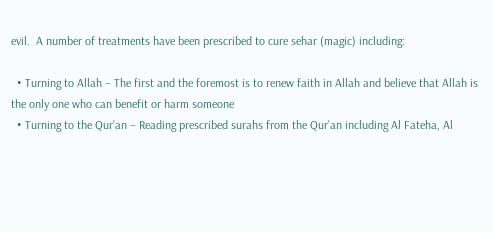evil.  A number of treatments have been prescribed to cure sehar (magic) including:

  • Turning to Allah – The first and the foremost is to renew faith in Allah and believe that Allah is the only one who can benefit or harm someone
  • Turning to the Qur’an – Reading prescribed surahs from the Qur’an including Al Fateha, Al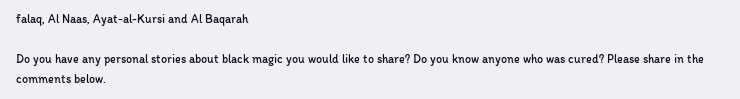falaq, Al Naas, Ayat-al-Kursi and Al Baqarah

Do you have any personal stories about black magic you would like to share? Do you know anyone who was cured? Please share in the comments below.